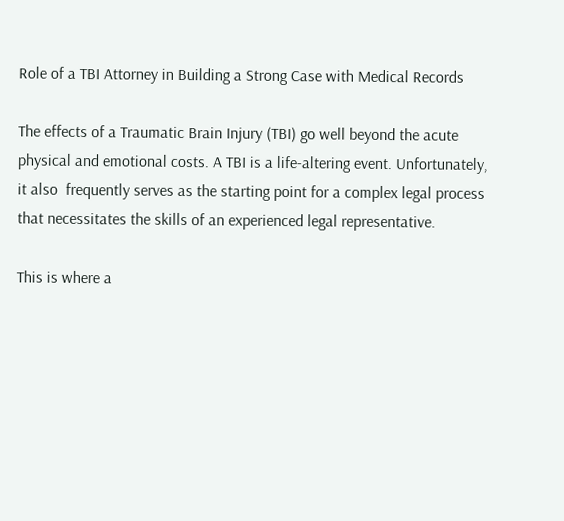Role of a TBI Attorney in Building a Strong Case with Medical Records

The effects of a Traumatic Brain Injury (TBI) go well beyond the acute physical and emotional costs. A TBI is a life-altering event. Unfortunately, it also  frequently serves as the starting point for a complex legal process that necessitates the skills of an experienced legal representative.

This is where a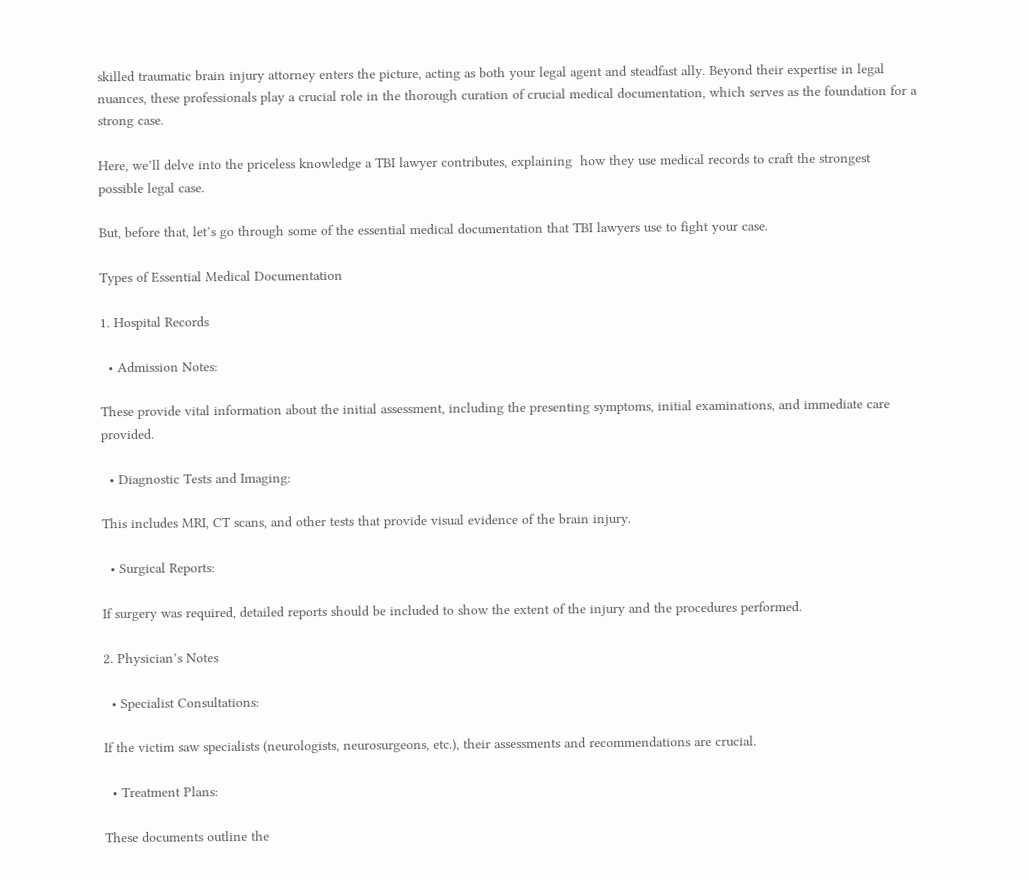skilled traumatic brain injury attorney enters the picture, acting as both your legal agent and steadfast ally. Beyond their expertise in legal nuances, these professionals play a crucial role in the thorough curation of crucial medical documentation, which serves as the foundation for a strong case.

Here, we’ll delve into the priceless knowledge a TBI lawyer contributes, explaining  how they use medical records to craft the strongest possible legal case.

But, before that, let’s go through some of the essential medical documentation that TBI lawyers use to fight your case.

Types of Essential Medical Documentation

1. Hospital Records

  • Admission Notes:

These provide vital information about the initial assessment, including the presenting symptoms, initial examinations, and immediate care provided.

  • Diagnostic Tests and Imaging:

This includes MRI, CT scans, and other tests that provide visual evidence of the brain injury.

  • Surgical Reports:

If surgery was required, detailed reports should be included to show the extent of the injury and the procedures performed.

2. Physician’s Notes

  • Specialist Consultations:

If the victim saw specialists (neurologists, neurosurgeons, etc.), their assessments and recommendations are crucial.

  • Treatment Plans:

These documents outline the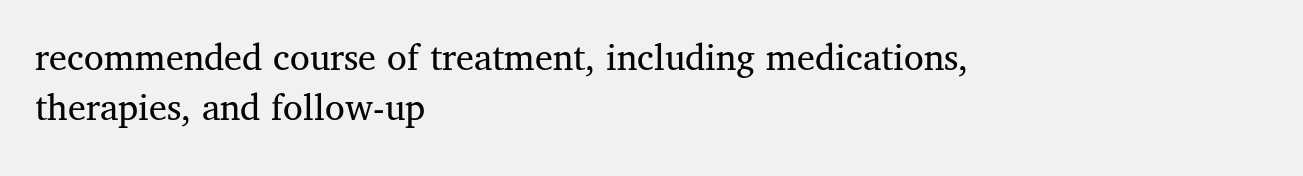recommended course of treatment, including medications, therapies, and follow-up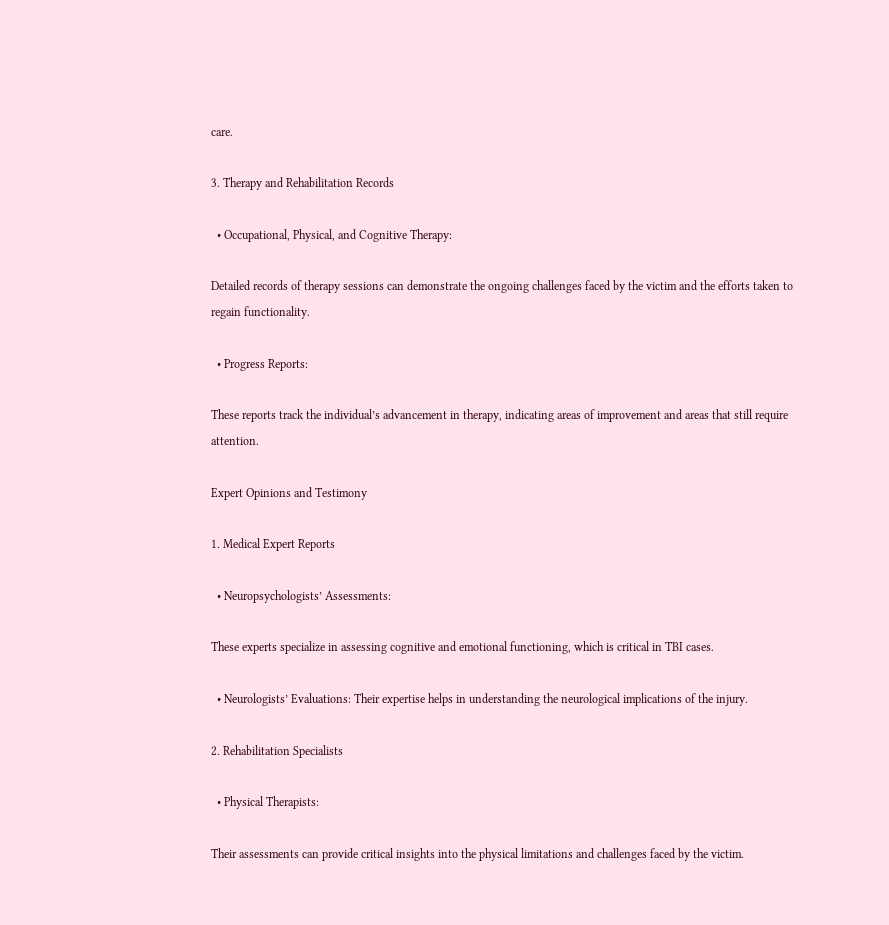care.

3. Therapy and Rehabilitation Records

  • Occupational, Physical, and Cognitive Therapy:

Detailed records of therapy sessions can demonstrate the ongoing challenges faced by the victim and the efforts taken to regain functionality.

  • Progress Reports:

These reports track the individual’s advancement in therapy, indicating areas of improvement and areas that still require attention.

Expert Opinions and Testimony

1. Medical Expert Reports

  • Neuropsychologists’ Assessments:

These experts specialize in assessing cognitive and emotional functioning, which is critical in TBI cases.

  • Neurologists’ Evaluations: Their expertise helps in understanding the neurological implications of the injury.

2. Rehabilitation Specialists

  • Physical Therapists:

Their assessments can provide critical insights into the physical limitations and challenges faced by the victim.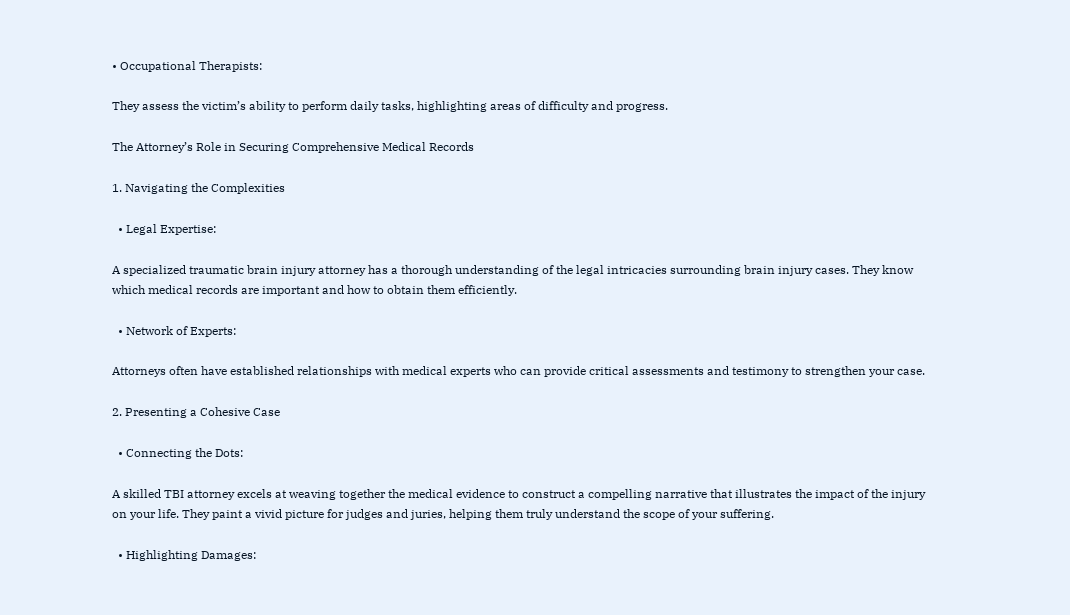• Occupational Therapists:

They assess the victim’s ability to perform daily tasks, highlighting areas of difficulty and progress.

The Attorney’s Role in Securing Comprehensive Medical Records

1. Navigating the Complexities

  • Legal Expertise:

A specialized traumatic brain injury attorney has a thorough understanding of the legal intricacies surrounding brain injury cases. They know which medical records are important and how to obtain them efficiently.

  • Network of Experts:

Attorneys often have established relationships with medical experts who can provide critical assessments and testimony to strengthen your case.

2. Presenting a Cohesive Case

  • Connecting the Dots:

A skilled TBI attorney excels at weaving together the medical evidence to construct a compelling narrative that illustrates the impact of the injury on your life. They paint a vivid picture for judges and juries, helping them truly understand the scope of your suffering.

  • Highlighting Damages: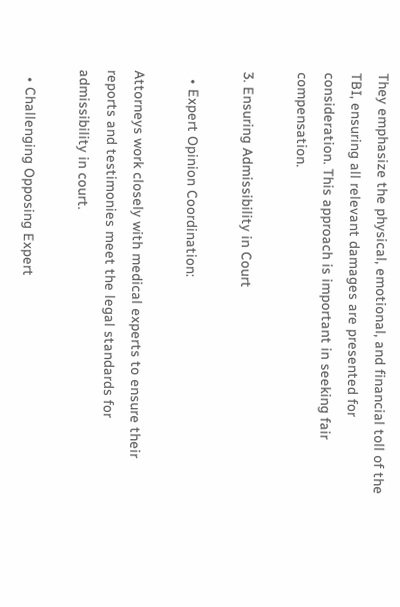They emphasize the physical, emotional, and financial toll of the TBI, ensuring all relevant damages are presented for consideration. This approach is important in seeking fair compensation.

3. Ensuring Admissibility in Court

  • Expert Opinion Coordination:

Attorneys work closely with medical experts to ensure their reports and testimonies meet the legal standards for admissibility in court.

  • Challenging Opposing Expert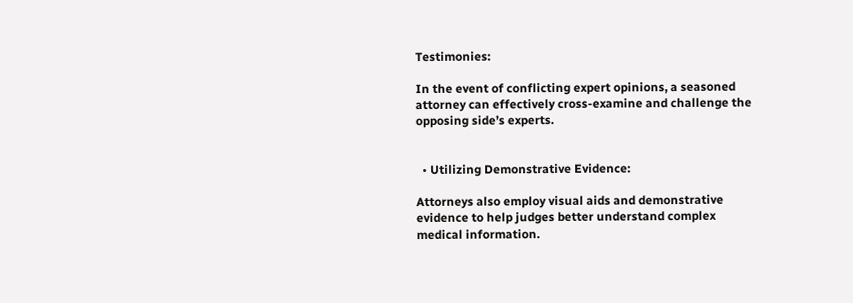Testimonies:

In the event of conflicting expert opinions, a seasoned attorney can effectively cross-examine and challenge the opposing side’s experts.


  • Utilizing Demonstrative Evidence:

Attorneys also employ visual aids and demonstrative evidence to help judges better understand complex medical information.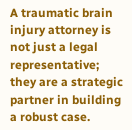A traumatic brain injury attorney is not just a legal representative; they are a strategic partner in building a robust case.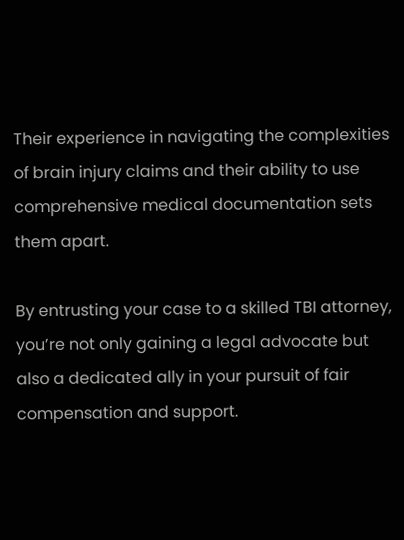Their experience in navigating the complexities of brain injury claims and their ability to use comprehensive medical documentation sets them apart.

By entrusting your case to a skilled TBI attorney, you’re not only gaining a legal advocate but also a dedicated ally in your pursuit of fair compensation and support.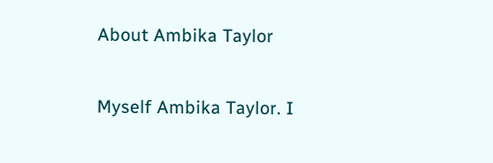About Ambika Taylor

Myself Ambika Taylor. I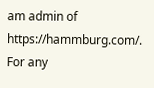am admin of https://hammburg.com/. For any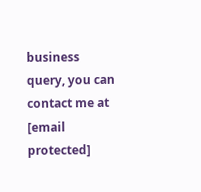business query, you can contact me at [email protected]